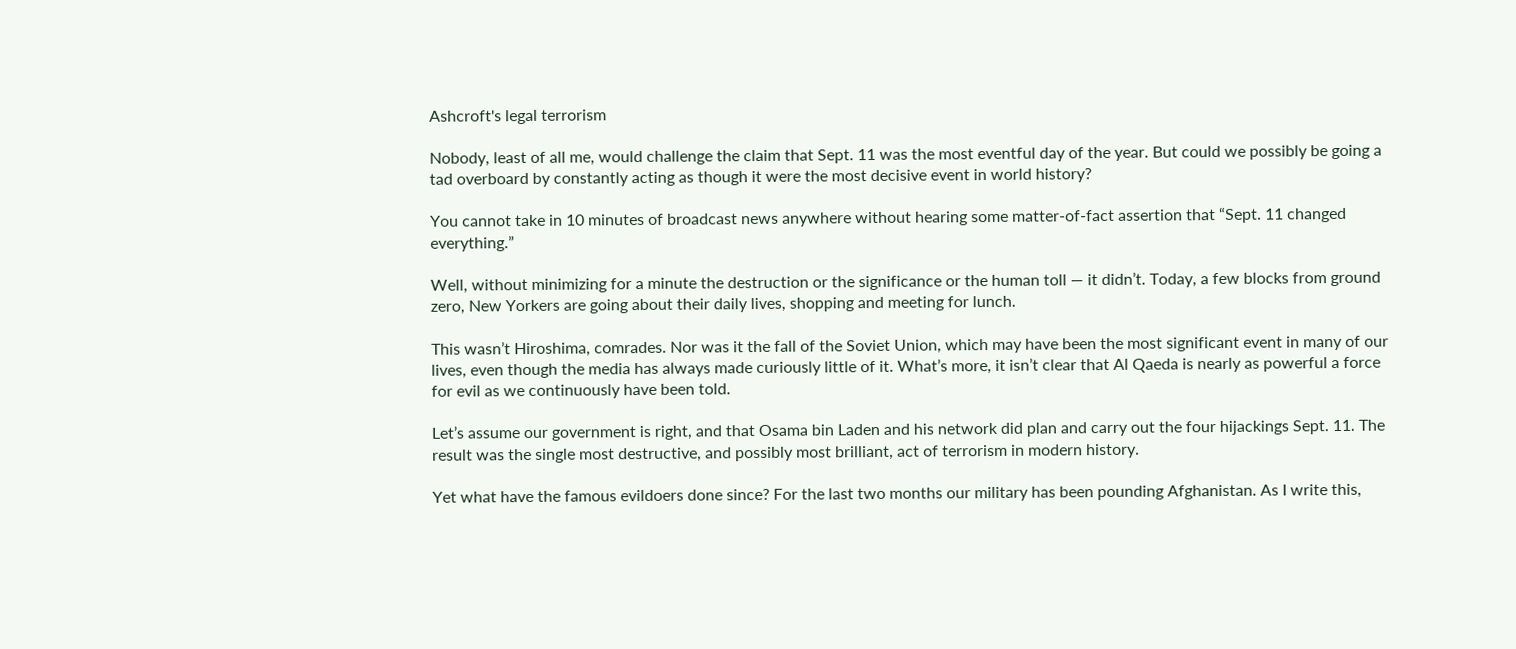Ashcroft's legal terrorism

Nobody, least of all me, would challenge the claim that Sept. 11 was the most eventful day of the year. But could we possibly be going a tad overboard by constantly acting as though it were the most decisive event in world history?

You cannot take in 10 minutes of broadcast news anywhere without hearing some matter-of-fact assertion that “Sept. 11 changed everything.”

Well, without minimizing for a minute the destruction or the significance or the human toll — it didn’t. Today, a few blocks from ground zero, New Yorkers are going about their daily lives, shopping and meeting for lunch.

This wasn’t Hiroshima, comrades. Nor was it the fall of the Soviet Union, which may have been the most significant event in many of our lives, even though the media has always made curiously little of it. What’s more, it isn’t clear that Al Qaeda is nearly as powerful a force for evil as we continuously have been told.

Let’s assume our government is right, and that Osama bin Laden and his network did plan and carry out the four hijackings Sept. 11. The result was the single most destructive, and possibly most brilliant, act of terrorism in modern history.

Yet what have the famous evildoers done since? For the last two months our military has been pounding Afghanistan. As I write this,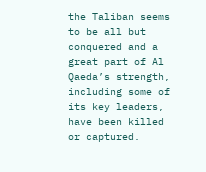the Taliban seems to be all but conquered and a great part of Al Qaeda’s strength, including some of its key leaders, have been killed or captured.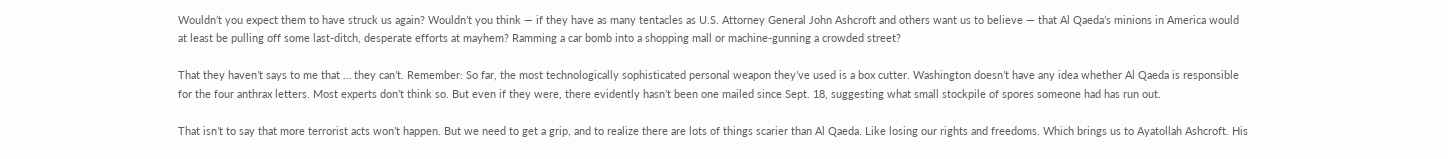Wouldn’t you expect them to have struck us again? Wouldn’t you think — if they have as many tentacles as U.S. Attorney General John Ashcroft and others want us to believe — that Al Qaeda’s minions in America would at least be pulling off some last-ditch, desperate efforts at mayhem? Ramming a car bomb into a shopping mall or machine-gunning a crowded street?

That they haven’t says to me that … they can’t. Remember: So far, the most technologically sophisticated personal weapon they’ve used is a box cutter. Washington doesn’t have any idea whether Al Qaeda is responsible for the four anthrax letters. Most experts don’t think so. But even if they were, there evidently hasn’t been one mailed since Sept. 18, suggesting what small stockpile of spores someone had has run out.

That isn’t to say that more terrorist acts won’t happen. But we need to get a grip, and to realize there are lots of things scarier than Al Qaeda. Like losing our rights and freedoms. Which brings us to Ayatollah Ashcroft. His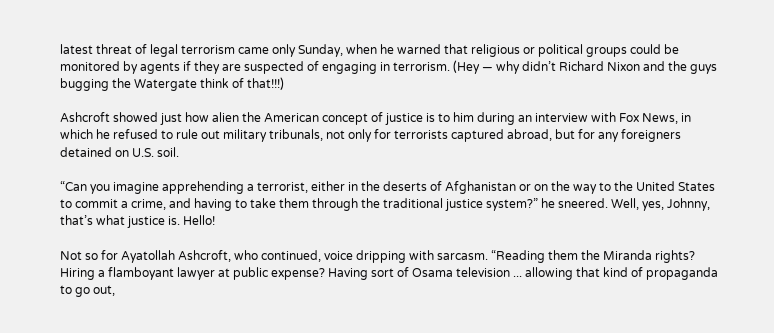latest threat of legal terrorism came only Sunday, when he warned that religious or political groups could be monitored by agents if they are suspected of engaging in terrorism. (Hey — why didn’t Richard Nixon and the guys bugging the Watergate think of that!!!)

Ashcroft showed just how alien the American concept of justice is to him during an interview with Fox News, in which he refused to rule out military tribunals, not only for terrorists captured abroad, but for any foreigners detained on U.S. soil.

“Can you imagine apprehending a terrorist, either in the deserts of Afghanistan or on the way to the United States to commit a crime, and having to take them through the traditional justice system?” he sneered. Well, yes, Johnny, that’s what justice is. Hello!

Not so for Ayatollah Ashcroft, who continued, voice dripping with sarcasm. “Reading them the Miranda rights? Hiring a flamboyant lawyer at public expense? Having sort of Osama television ... allowing that kind of propaganda to go out,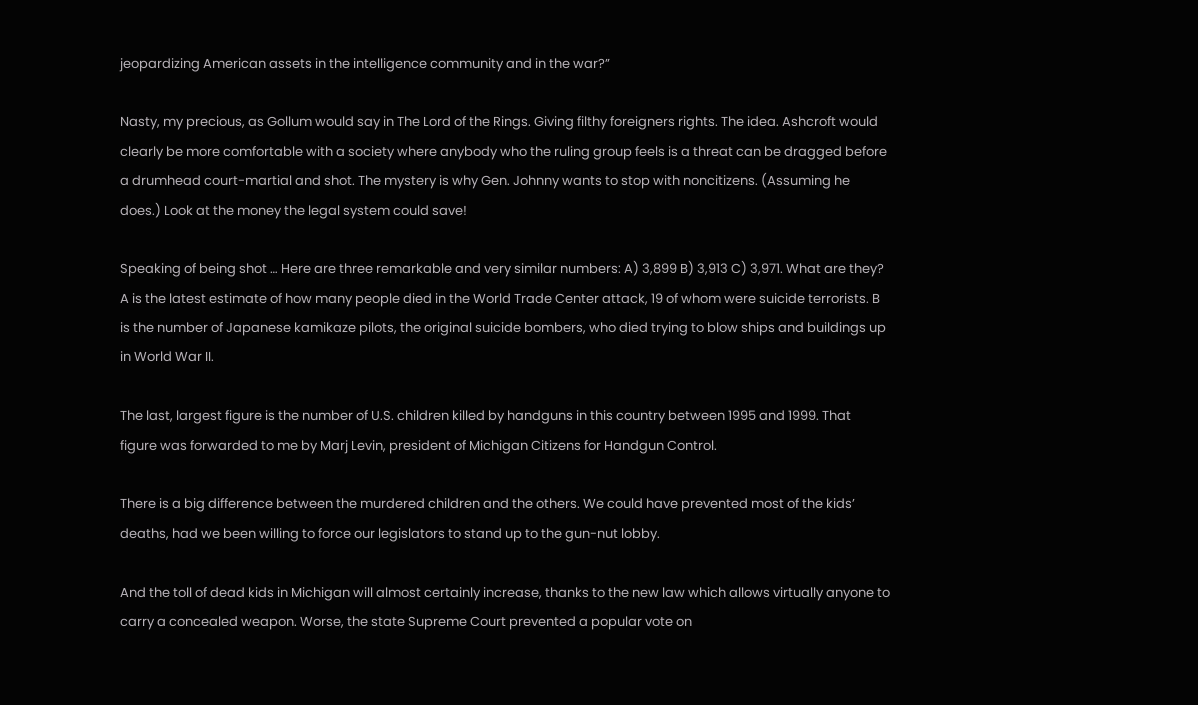jeopardizing American assets in the intelligence community and in the war?”

Nasty, my precious, as Gollum would say in The Lord of the Rings. Giving filthy foreigners rights. The idea. Ashcroft would clearly be more comfortable with a society where anybody who the ruling group feels is a threat can be dragged before a drumhead court-martial and shot. The mystery is why Gen. Johnny wants to stop with noncitizens. (Assuming he does.) Look at the money the legal system could save!

Speaking of being shot … Here are three remarkable and very similar numbers: A) 3,899 B) 3,913 C) 3,971. What are they? A is the latest estimate of how many people died in the World Trade Center attack, 19 of whom were suicide terrorists. B is the number of Japanese kamikaze pilots, the original suicide bombers, who died trying to blow ships and buildings up in World War II.

The last, largest figure is the number of U.S. children killed by handguns in this country between 1995 and 1999. That figure was forwarded to me by Marj Levin, president of Michigan Citizens for Handgun Control.

There is a big difference between the murdered children and the others. We could have prevented most of the kids’ deaths, had we been willing to force our legislators to stand up to the gun-nut lobby.

And the toll of dead kids in Michigan will almost certainly increase, thanks to the new law which allows virtually anyone to carry a concealed weapon. Worse, the state Supreme Court prevented a popular vote on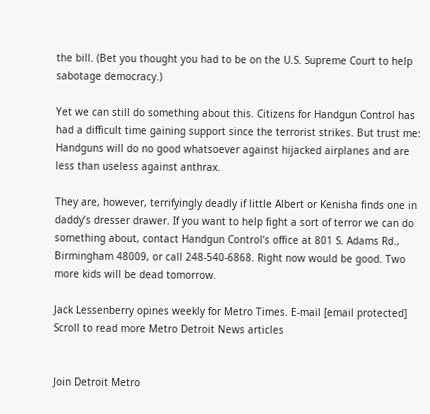the bill. (Bet you thought you had to be on the U.S. Supreme Court to help sabotage democracy.)

Yet we can still do something about this. Citizens for Handgun Control has had a difficult time gaining support since the terrorist strikes. But trust me: Handguns will do no good whatsoever against hijacked airplanes and are less than useless against anthrax.

They are, however, terrifyingly deadly if little Albert or Kenisha finds one in daddy’s dresser drawer. If you want to help fight a sort of terror we can do something about, contact Handgun Control’s office at 801 S. Adams Rd., Birmingham 48009, or call 248-540-6868. Right now would be good. Two more kids will be dead tomorrow.

Jack Lessenberry opines weekly for Metro Times. E-mail [email protected]
Scroll to read more Metro Detroit News articles


Join Detroit Metro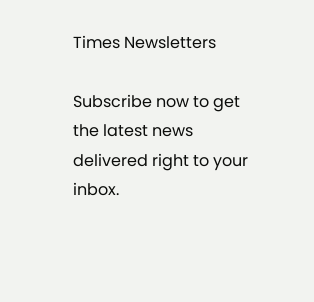Times Newsletters

Subscribe now to get the latest news delivered right to your inbox.